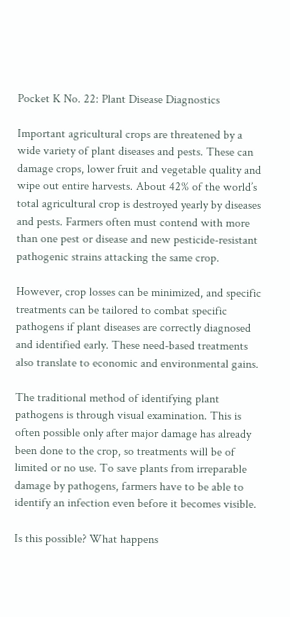Pocket K No. 22: Plant Disease Diagnostics

Important agricultural crops are threatened by a wide variety of plant diseases and pests. These can damage crops, lower fruit and vegetable quality and wipe out entire harvests. About 42% of the world’s total agricultural crop is destroyed yearly by diseases and pests. Farmers often must contend with more than one pest or disease and new pesticide-resistant pathogenic strains attacking the same crop.

However, crop losses can be minimized, and specific treatments can be tailored to combat specific pathogens if plant diseases are correctly diagnosed and identified early. These need-based treatments also translate to economic and environmental gains.

The traditional method of identifying plant pathogens is through visual examination. This is often possible only after major damage has already been done to the crop, so treatments will be of limited or no use. To save plants from irreparable damage by pathogens, farmers have to be able to identify an infection even before it becomes visible.

Is this possible? What happens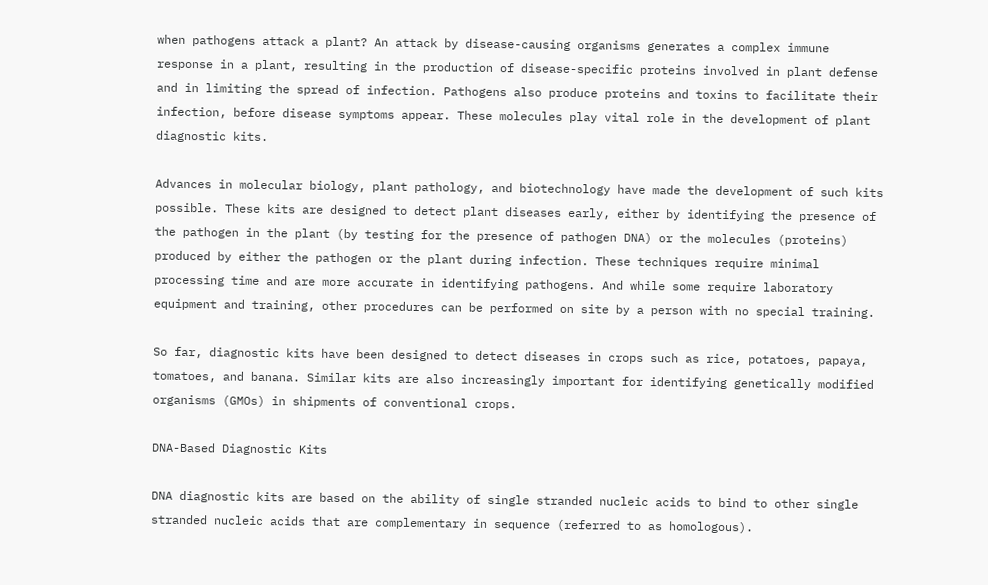when pathogens attack a plant? An attack by disease-causing organisms generates a complex immune response in a plant, resulting in the production of disease-specific proteins involved in plant defense and in limiting the spread of infection. Pathogens also produce proteins and toxins to facilitate their infection, before disease symptoms appear. These molecules play vital role in the development of plant diagnostic kits.

Advances in molecular biology, plant pathology, and biotechnology have made the development of such kits possible. These kits are designed to detect plant diseases early, either by identifying the presence of the pathogen in the plant (by testing for the presence of pathogen DNA) or the molecules (proteins) produced by either the pathogen or the plant during infection. These techniques require minimal processing time and are more accurate in identifying pathogens. And while some require laboratory equipment and training, other procedures can be performed on site by a person with no special training.

So far, diagnostic kits have been designed to detect diseases in crops such as rice, potatoes, papaya, tomatoes, and banana. Similar kits are also increasingly important for identifying genetically modified organisms (GMOs) in shipments of conventional crops.

DNA-Based Diagnostic Kits

DNA diagnostic kits are based on the ability of single stranded nucleic acids to bind to other single stranded nucleic acids that are complementary in sequence (referred to as homologous).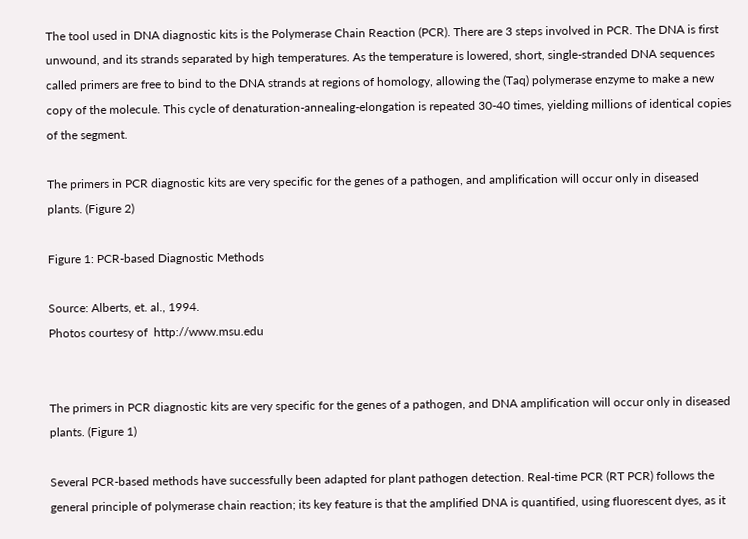The tool used in DNA diagnostic kits is the Polymerase Chain Reaction (PCR). There are 3 steps involved in PCR. The DNA is first unwound, and its strands separated by high temperatures. As the temperature is lowered, short, single-stranded DNA sequences called primers are free to bind to the DNA strands at regions of homology, allowing the (Taq) polymerase enzyme to make a new copy of the molecule. This cycle of denaturation-annealing-elongation is repeated 30-40 times, yielding millions of identical copies of the segment.

The primers in PCR diagnostic kits are very specific for the genes of a pathogen, and amplification will occur only in diseased plants. (Figure 2)

Figure 1: PCR-based Diagnostic Methods

Source: Alberts, et. al., 1994.
Photos courtesy of  http://www.msu.edu


The primers in PCR diagnostic kits are very specific for the genes of a pathogen, and DNA amplification will occur only in diseased plants. (Figure 1)

Several PCR-based methods have successfully been adapted for plant pathogen detection. Real-time PCR (RT PCR) follows the general principle of polymerase chain reaction; its key feature is that the amplified DNA is quantified, using fluorescent dyes, as it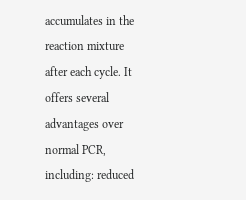accumulates in the reaction mixture after each cycle. It offers several advantages over normal PCR, including: reduced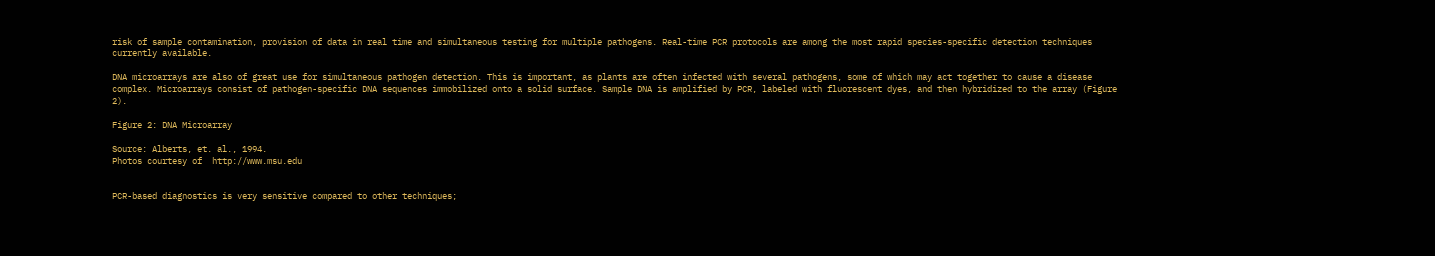risk of sample contamination, provision of data in real time and simultaneous testing for multiple pathogens. Real-time PCR protocols are among the most rapid species-specific detection techniques currently available.

DNA microarrays are also of great use for simultaneous pathogen detection. This is important, as plants are often infected with several pathogens, some of which may act together to cause a disease complex. Microarrays consist of pathogen-specific DNA sequences immobilized onto a solid surface. Sample DNA is amplified by PCR, labeled with fluorescent dyes, and then hybridized to the array (Figure 2).

Figure 2: DNA Microarray

Source: Alberts, et. al., 1994.
Photos courtesy of  http://www.msu.edu


PCR-based diagnostics is very sensitive compared to other techniques;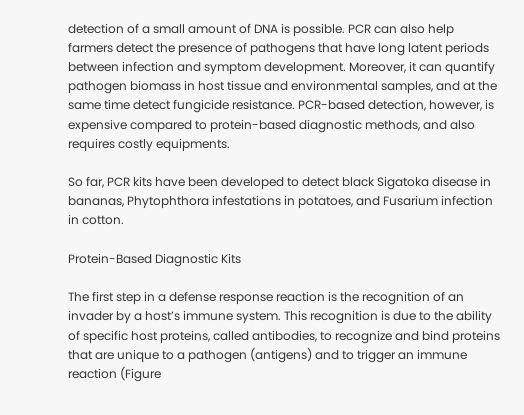detection of a small amount of DNA is possible. PCR can also help farmers detect the presence of pathogens that have long latent periods between infection and symptom development. Moreover, it can quantify pathogen biomass in host tissue and environmental samples, and at the same time detect fungicide resistance. PCR-based detection, however, is expensive compared to protein-based diagnostic methods, and also requires costly equipments.

So far, PCR kits have been developed to detect black Sigatoka disease in bananas, Phytophthora infestations in potatoes, and Fusarium infection in cotton.

Protein-Based Diagnostic Kits

The first step in a defense response reaction is the recognition of an invader by a host’s immune system. This recognition is due to the ability of specific host proteins, called antibodies, to recognize and bind proteins that are unique to a pathogen (antigens) and to trigger an immune reaction (Figure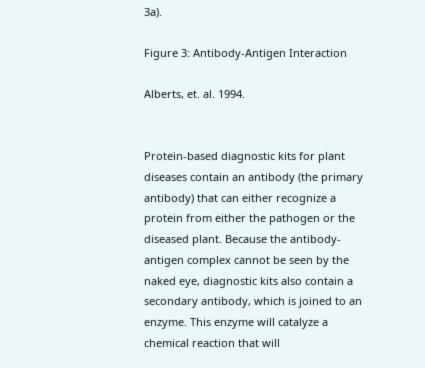3a).

Figure 3: Antibody-Antigen Interaction

Alberts, et. al. 1994.


Protein-based diagnostic kits for plant diseases contain an antibody (the primary antibody) that can either recognize a protein from either the pathogen or the diseased plant. Because the antibody-antigen complex cannot be seen by the naked eye, diagnostic kits also contain a secondary antibody, which is joined to an enzyme. This enzyme will catalyze a chemical reaction that will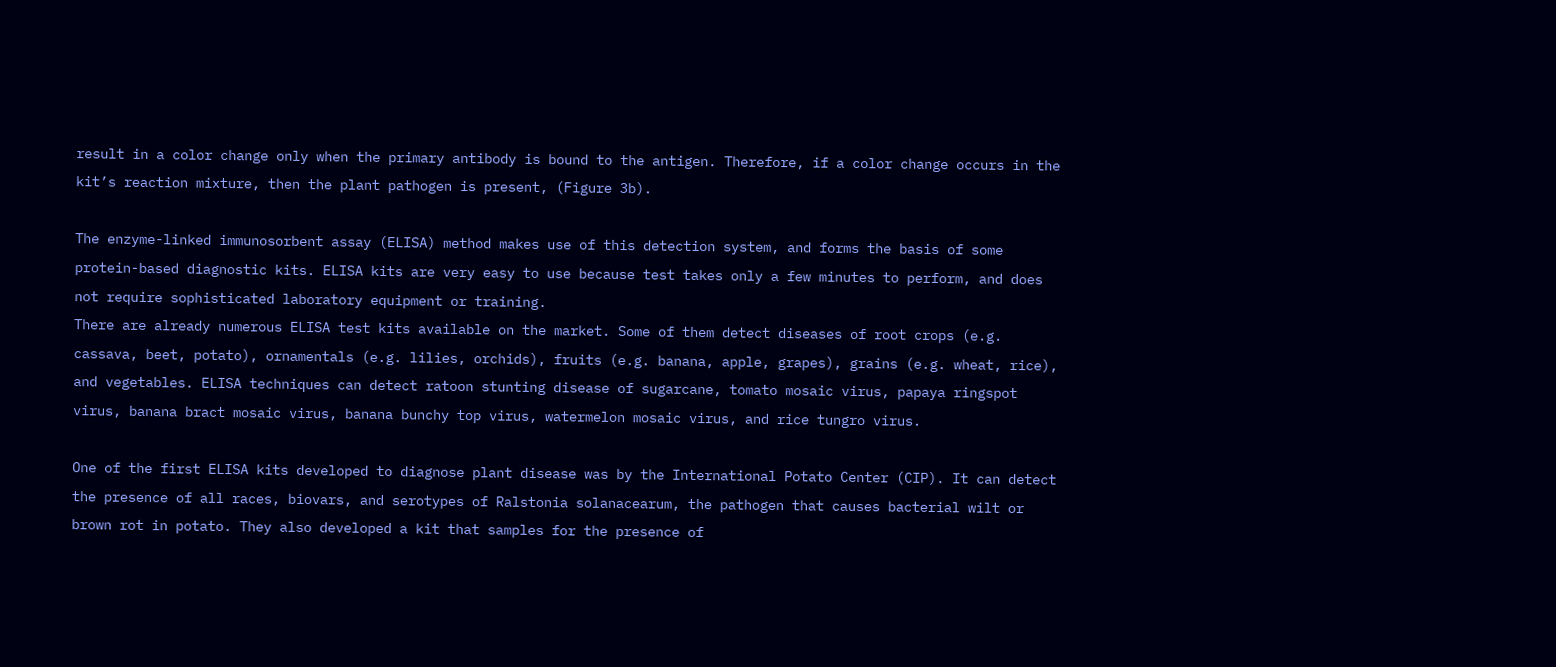result in a color change only when the primary antibody is bound to the antigen. Therefore, if a color change occurs in the kit’s reaction mixture, then the plant pathogen is present, (Figure 3b).

The enzyme-linked immunosorbent assay (ELISA) method makes use of this detection system, and forms the basis of some protein-based diagnostic kits. ELISA kits are very easy to use because test takes only a few minutes to perform, and does not require sophisticated laboratory equipment or training.
There are already numerous ELISA test kits available on the market. Some of them detect diseases of root crops (e.g. cassava, beet, potato), ornamentals (e.g. lilies, orchids), fruits (e.g. banana, apple, grapes), grains (e.g. wheat, rice), and vegetables. ELISA techniques can detect ratoon stunting disease of sugarcane, tomato mosaic virus, papaya ringspot virus, banana bract mosaic virus, banana bunchy top virus, watermelon mosaic virus, and rice tungro virus.

One of the first ELISA kits developed to diagnose plant disease was by the International Potato Center (CIP). It can detect the presence of all races, biovars, and serotypes of Ralstonia solanacearum, the pathogen that causes bacterial wilt or brown rot in potato. They also developed a kit that samples for the presence of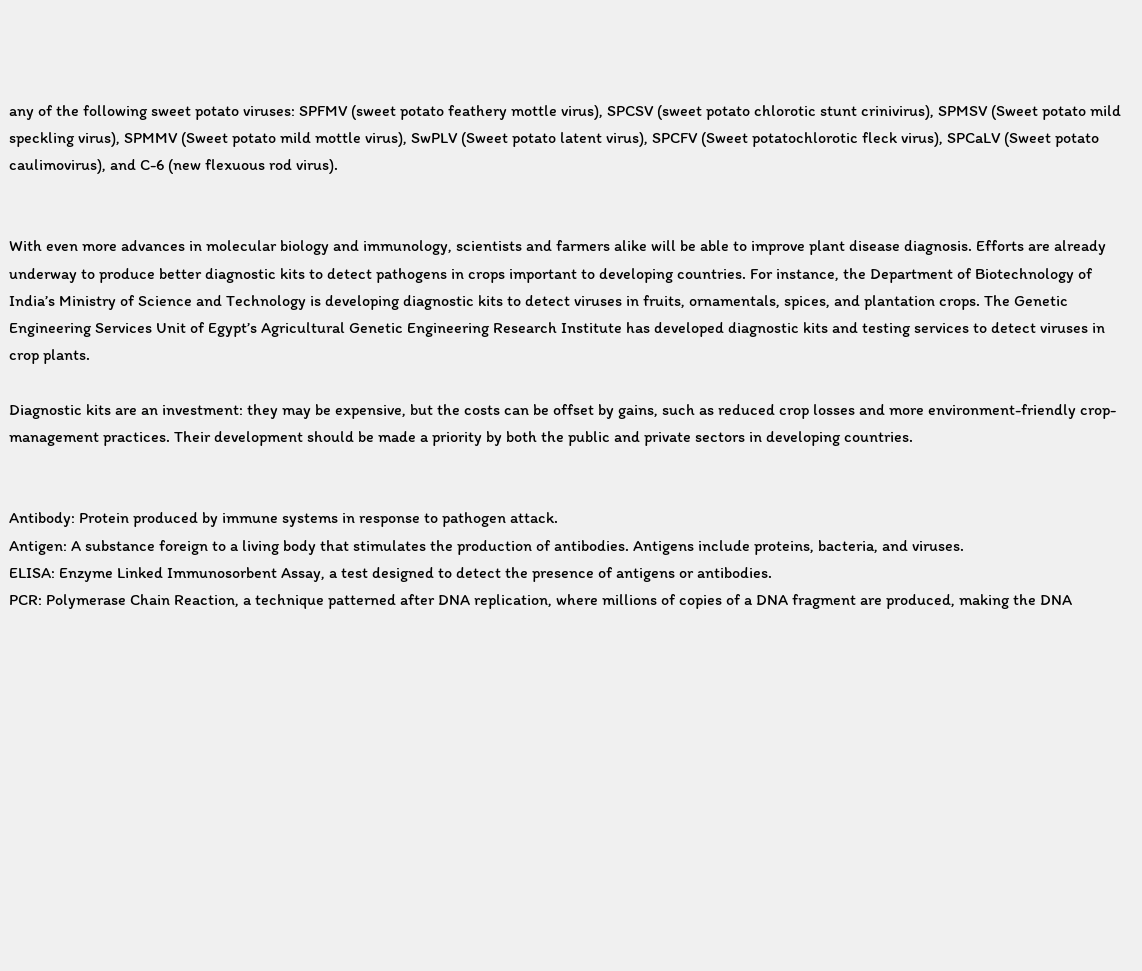any of the following sweet potato viruses: SPFMV (sweet potato feathery mottle virus), SPCSV (sweet potato chlorotic stunt crinivirus), SPMSV (Sweet potato mild speckling virus), SPMMV (Sweet potato mild mottle virus), SwPLV (Sweet potato latent virus), SPCFV (Sweet potatochlorotic fleck virus), SPCaLV (Sweet potato caulimovirus), and C-6 (new flexuous rod virus).


With even more advances in molecular biology and immunology, scientists and farmers alike will be able to improve plant disease diagnosis. Efforts are already underway to produce better diagnostic kits to detect pathogens in crops important to developing countries. For instance, the Department of Biotechnology of India’s Ministry of Science and Technology is developing diagnostic kits to detect viruses in fruits, ornamentals, spices, and plantation crops. The Genetic Engineering Services Unit of Egypt’s Agricultural Genetic Engineering Research Institute has developed diagnostic kits and testing services to detect viruses in crop plants.

Diagnostic kits are an investment: they may be expensive, but the costs can be offset by gains, such as reduced crop losses and more environment-friendly crop-management practices. Their development should be made a priority by both the public and private sectors in developing countries.


Antibody: Protein produced by immune systems in response to pathogen attack.
Antigen: A substance foreign to a living body that stimulates the production of antibodies. Antigens include proteins, bacteria, and viruses.
ELISA: Enzyme Linked Immunosorbent Assay, a test designed to detect the presence of antigens or antibodies.
PCR: Polymerase Chain Reaction, a technique patterned after DNA replication, where millions of copies of a DNA fragment are produced, making the DNA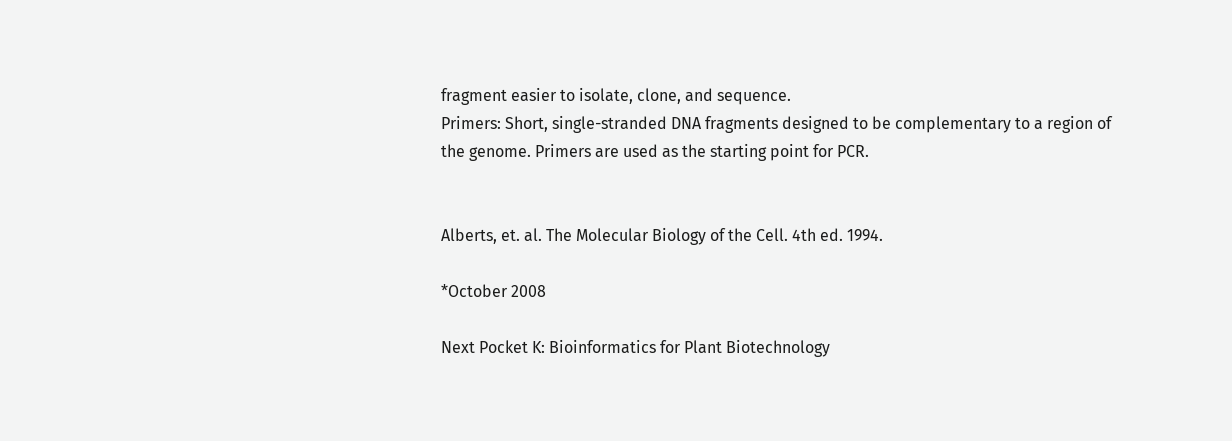fragment easier to isolate, clone, and sequence.
Primers: Short, single-stranded DNA fragments designed to be complementary to a region of the genome. Primers are used as the starting point for PCR.


Alberts, et. al. The Molecular Biology of the Cell. 4th ed. 1994.

*October 2008

Next Pocket K: Bioinformatics for Plant Biotechnology